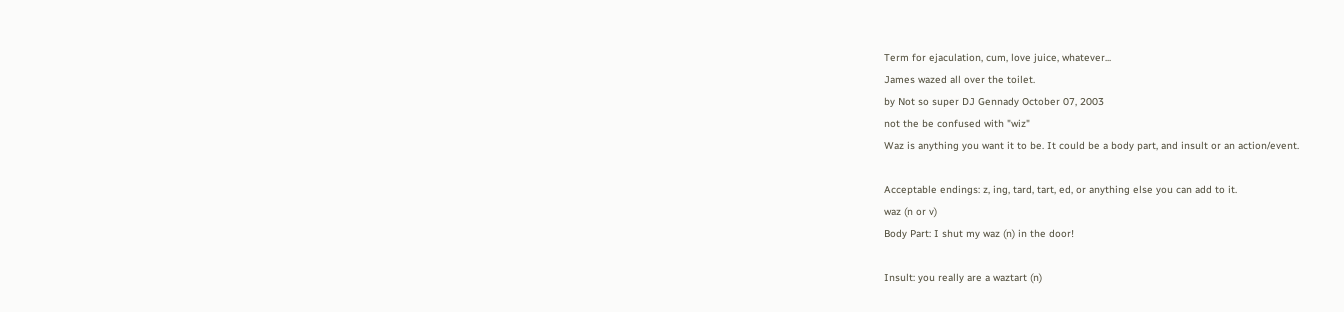Term for ejaculation, cum, love juice, whatever...
James wazed all over the toilet.
by Not so super DJ Gennady October 07, 2003
not the be confused with "wiz"
Waz is anything you want it to be. It could be a body part, and insult or an action/event.

Acceptable endings: z, ing, tard, tart, ed, or anything else you can add to it.
waz (n or v)
Body Part: I shut my waz (n) in the door!

Insult: you really are a waztart (n)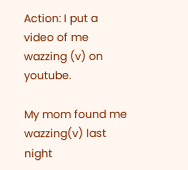Action: I put a video of me wazzing (v) on youtube.

My mom found me wazzing(v) last night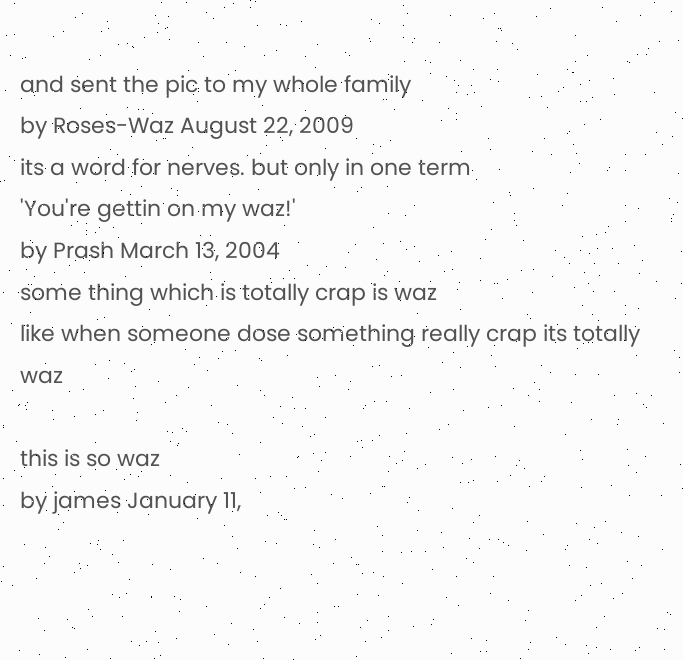and sent the pic to my whole family
by Roses-Waz August 22, 2009
its a word for nerves. but only in one term
'You're gettin on my waz!'
by Prash March 13, 2004
some thing which is totally crap is waz
like when someone dose something really crap its totally waz

this is so waz
by james January 11,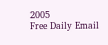2005
Free Daily Email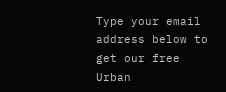Type your email address below to get our free Urban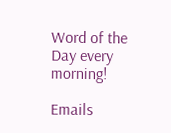Word of the Day every morning!

Emails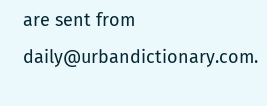are sent from daily@urbandictionary.com.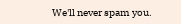We'll never spam you.